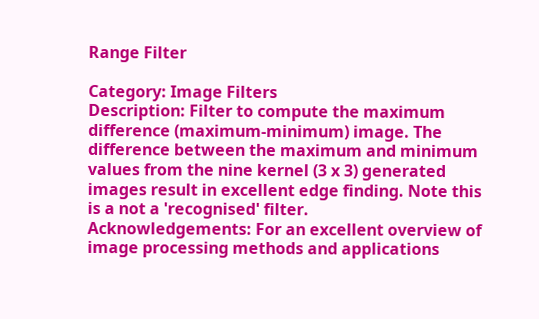Range Filter

Category: Image Filters
Description: Filter to compute the maximum difference (maximum-minimum) image. The difference between the maximum and minimum values from the nine kernel (3 x 3) generated images result in excellent edge finding. Note this is a not a 'recognised' filter.
Acknowledgements: For an excellent overview of image processing methods and applications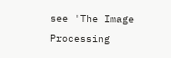see 'The Image Processing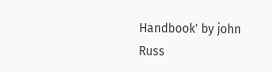Handbook' by john Russ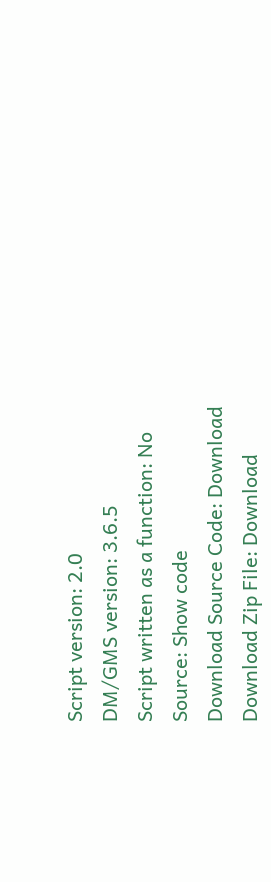Script version: 2.0
DM/GMS version: 3.6.5
Script written as a function: No
Source: Show code
Download Source Code: Download
Download Zip File: Download